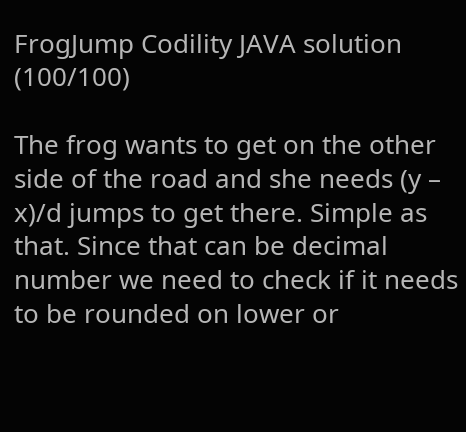FrogJump Codility JAVA solution (100/100)

The frog wants to get on the other side of the road and she needs (y – x)/d jumps to get there. Simple as that. Since that can be decimal number we need to check if it needs to be rounded on lower or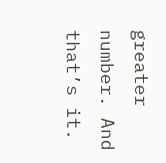greater number. And that’s it.